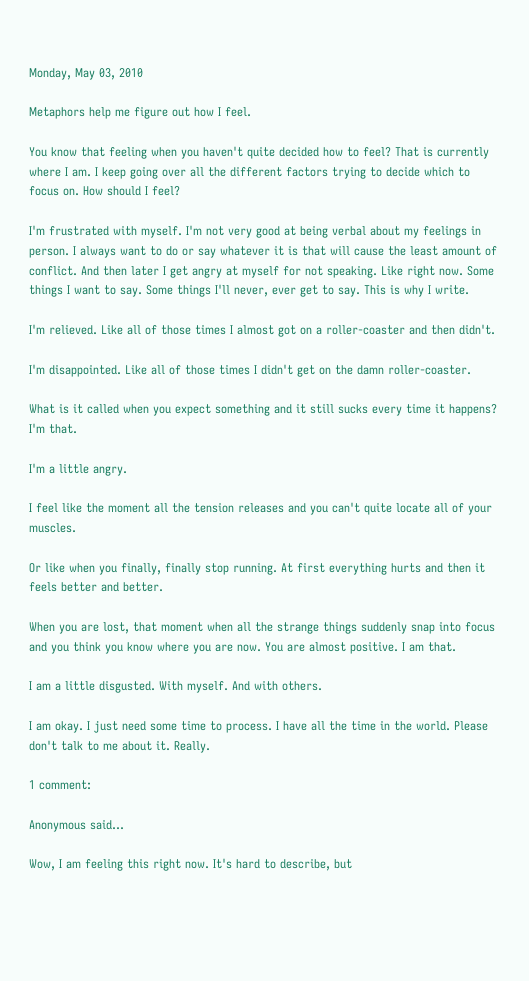Monday, May 03, 2010

Metaphors help me figure out how I feel.

You know that feeling when you haven't quite decided how to feel? That is currently where I am. I keep going over all the different factors trying to decide which to focus on. How should I feel?

I'm frustrated with myself. I'm not very good at being verbal about my feelings in person. I always want to do or say whatever it is that will cause the least amount of conflict. And then later I get angry at myself for not speaking. Like right now. Some things I want to say. Some things I'll never, ever get to say. This is why I write.

I'm relieved. Like all of those times I almost got on a roller-coaster and then didn't.

I'm disappointed. Like all of those times I didn't get on the damn roller-coaster.

What is it called when you expect something and it still sucks every time it happens? I'm that.

I'm a little angry.

I feel like the moment all the tension releases and you can't quite locate all of your muscles.

Or like when you finally, finally stop running. At first everything hurts and then it feels better and better.

When you are lost, that moment when all the strange things suddenly snap into focus and you think you know where you are now. You are almost positive. I am that.

I am a little disgusted. With myself. And with others.

I am okay. I just need some time to process. I have all the time in the world. Please don't talk to me about it. Really.

1 comment:

Anonymous said...

Wow, I am feeling this right now. It's hard to describe, but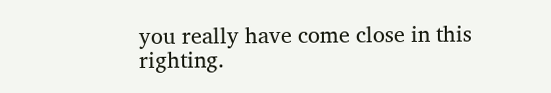you really have come close in this righting.